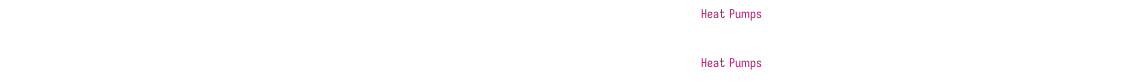Heat Pumps

Heat Pumps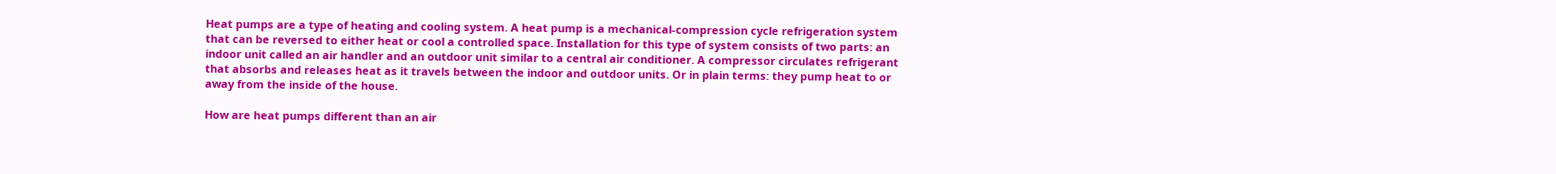Heat pumps are a type of heating and cooling system. A heat pump is a mechanical-compression cycle refrigeration system that can be reversed to either heat or cool a controlled space. Installation for this type of system consists of two parts: an indoor unit called an air handler and an outdoor unit similar to a central air conditioner. A compressor circulates refrigerant that absorbs and releases heat as it travels between the indoor and outdoor units. Or in plain terms: they pump heat to or away from the inside of the house.

How are heat pumps different than an air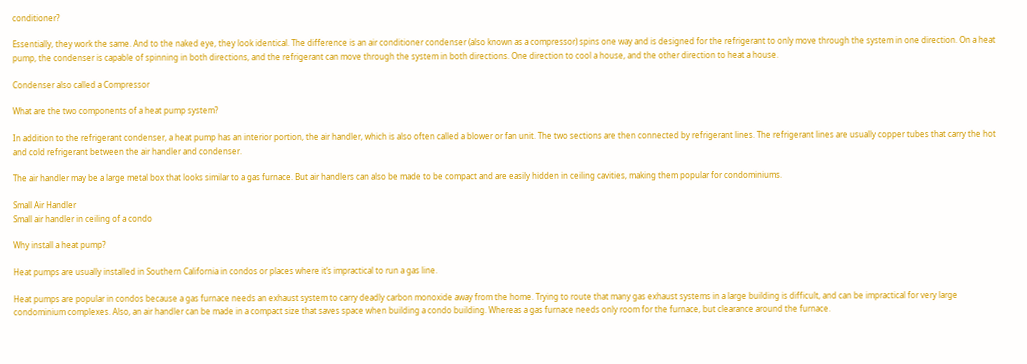conditioner?

Essentially, they work the same. And to the naked eye, they look identical. The difference is an air conditioner condenser (also known as a compressor) spins one way and is designed for the refrigerant to only move through the system in one direction. On a heat pump, the condenser is capable of spinning in both directions, and the refrigerant can move through the system in both directions. One direction to cool a house, and the other direction to heat a house.

Condenser also called a Compressor

What are the two components of a heat pump system?

In addition to the refrigerant condenser, a heat pump has an interior portion, the air handler, which is also often called a blower or fan unit. The two sections are then connected by refrigerant lines. The refrigerant lines are usually copper tubes that carry the hot and cold refrigerant between the air handler and condenser.

The air handler may be a large metal box that looks similar to a gas furnace. But air handlers can also be made to be compact and are easily hidden in ceiling cavities, making them popular for condominiums.

Small Air Handler
Small air handler in ceiling of a condo

Why install a heat pump?

Heat pumps are usually installed in Southern California in condos or places where it’s impractical to run a gas line.

Heat pumps are popular in condos because a gas furnace needs an exhaust system to carry deadly carbon monoxide away from the home. Trying to route that many gas exhaust systems in a large building is difficult, and can be impractical for very large condominium complexes. Also, an air handler can be made in a compact size that saves space when building a condo building. Whereas a gas furnace needs only room for the furnace, but clearance around the furnace.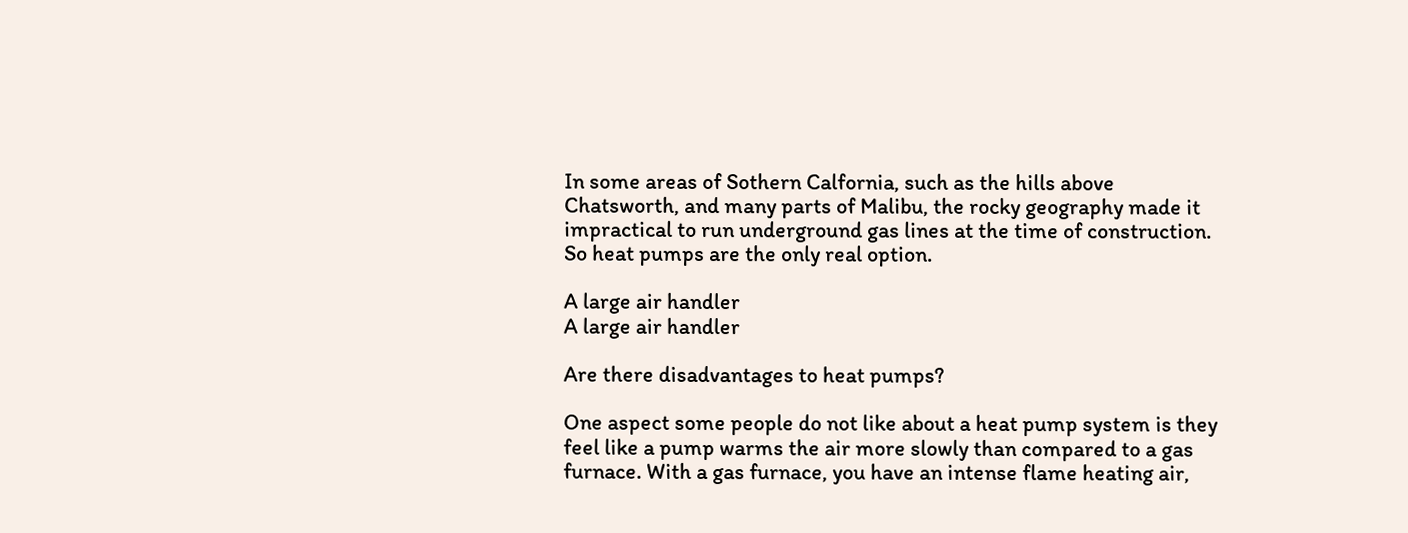In some areas of Sothern Calfornia, such as the hills above Chatsworth, and many parts of Malibu, the rocky geography made it impractical to run underground gas lines at the time of construction. So heat pumps are the only real option.

A large air handler
A large air handler

Are there disadvantages to heat pumps?

One aspect some people do not like about a heat pump system is they feel like a pump warms the air more slowly than compared to a gas furnace. With a gas furnace, you have an intense flame heating air,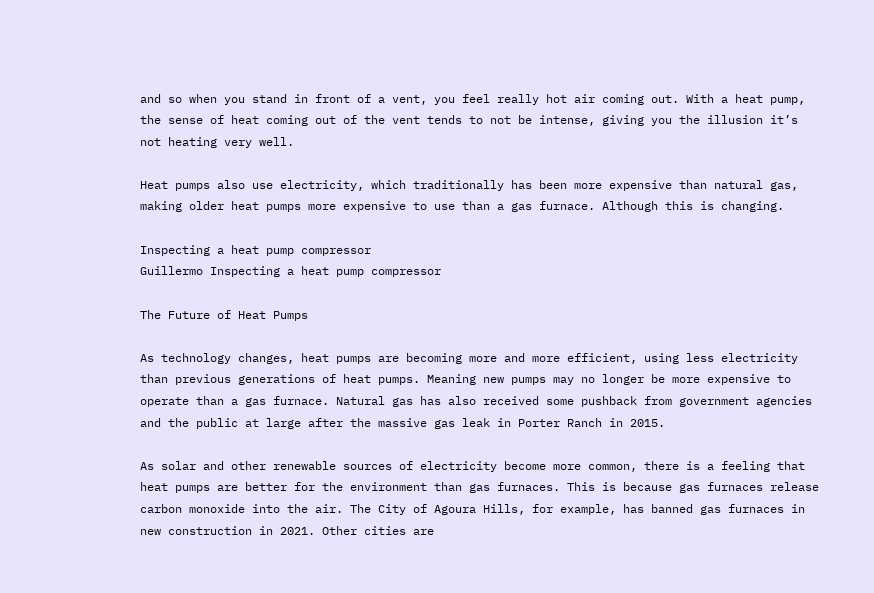and so when you stand in front of a vent, you feel really hot air coming out. With a heat pump, the sense of heat coming out of the vent tends to not be intense, giving you the illusion it’s not heating very well.

Heat pumps also use electricity, which traditionally has been more expensive than natural gas, making older heat pumps more expensive to use than a gas furnace. Although this is changing.

Inspecting a heat pump compressor
Guillermo Inspecting a heat pump compressor

The Future of Heat Pumps

As technology changes, heat pumps are becoming more and more efficient, using less electricity than previous generations of heat pumps. Meaning new pumps may no longer be more expensive to operate than a gas furnace. Natural gas has also received some pushback from government agencies and the public at large after the massive gas leak in Porter Ranch in 2015.

As solar and other renewable sources of electricity become more common, there is a feeling that heat pumps are better for the environment than gas furnaces. This is because gas furnaces release carbon monoxide into the air. The City of Agoura Hills, for example, has banned gas furnaces in new construction in 2021. Other cities are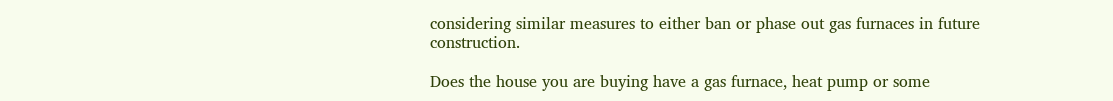considering similar measures to either ban or phase out gas furnaces in future construction.

Does the house you are buying have a gas furnace, heat pump or some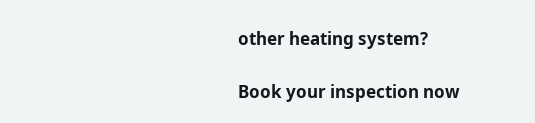other heating system?

Book your inspection now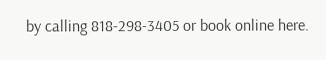by calling 818-298-3405 or book online here.